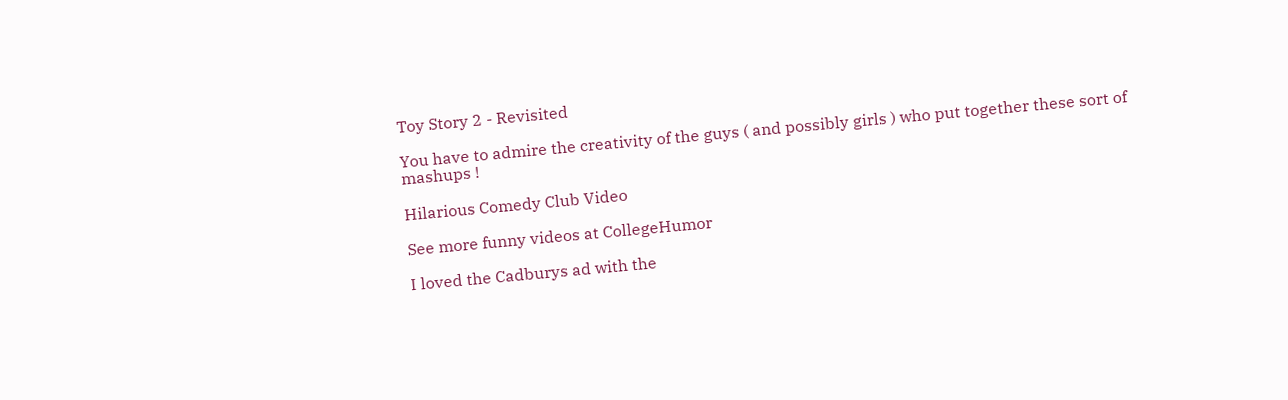Toy Story 2 - Revisited

You have to admire the creativity of the guys ( and possibly girls ) who put together these sort of mashups !

Hilarious Comedy Club Video

See more funny videos at CollegeHumor

I loved the Cadburys ad with the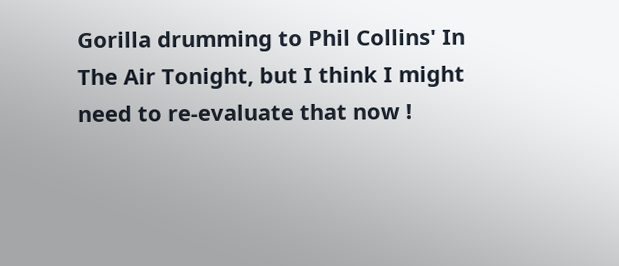Gorilla drumming to Phil Collins' In The Air Tonight, but I think I might need to re-evaluate that now !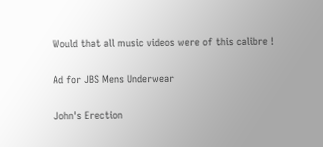Would that all music videos were of this calibre !

Ad for JBS Mens Underwear

John's Erection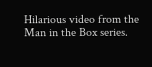Hilarious video from the Man in the Box series.